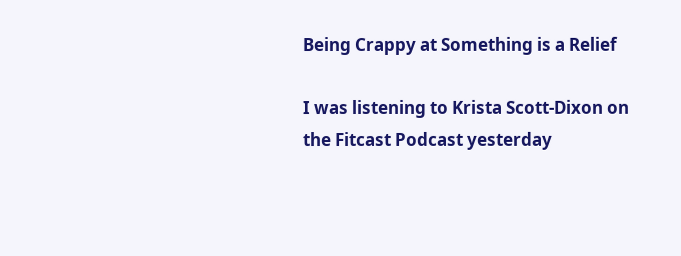Being Crappy at Something is a Relief

I was listening to Krista Scott-Dixon on the Fitcast Podcast yesterday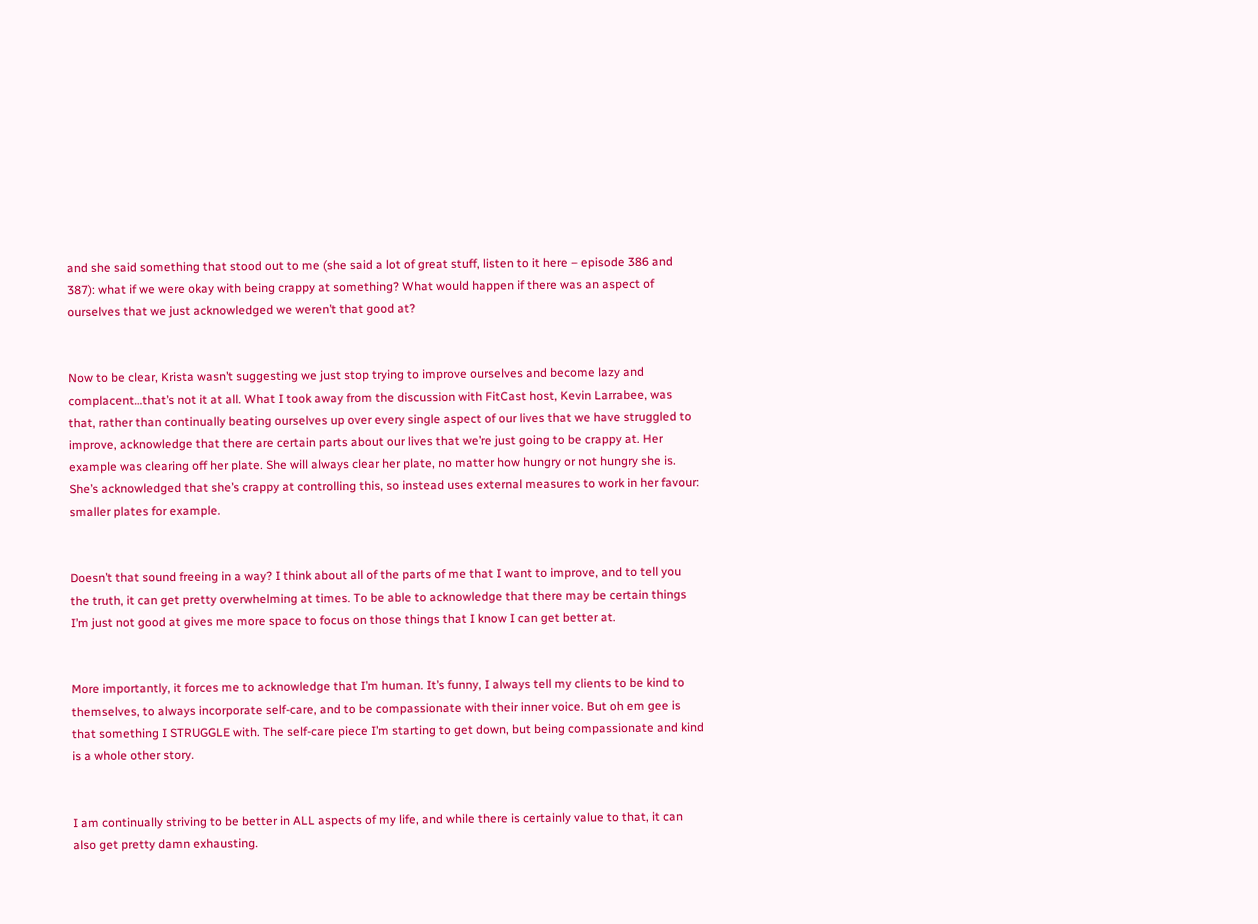and she said something that stood out to me (she said a lot of great stuff, listen to it here – episode 386 and 387): what if we were okay with being crappy at something? What would happen if there was an aspect of ourselves that we just acknowledged we weren’t that good at?


Now to be clear, Krista wasn’t suggesting we just stop trying to improve ourselves and become lazy and complacent…that’s not it at all. What I took away from the discussion with FitCast host, Kevin Larrabee, was that, rather than continually beating ourselves up over every single aspect of our lives that we have struggled to improve, acknowledge that there are certain parts about our lives that we’re just going to be crappy at. Her example was clearing off her plate. She will always clear her plate, no matter how hungry or not hungry she is. She’s acknowledged that she’s crappy at controlling this, so instead uses external measures to work in her favour: smaller plates for example.


Doesn’t that sound freeing in a way? I think about all of the parts of me that I want to improve, and to tell you the truth, it can get pretty overwhelming at times. To be able to acknowledge that there may be certain things I’m just not good at gives me more space to focus on those things that I know I can get better at.


More importantly, it forces me to acknowledge that I’m human. It’s funny, I always tell my clients to be kind to themselves, to always incorporate self-care, and to be compassionate with their inner voice. But oh em gee is that something I STRUGGLE with. The self-care piece I’m starting to get down, but being compassionate and kind is a whole other story.


I am continually striving to be better in ALL aspects of my life, and while there is certainly value to that, it can also get pretty damn exhausting.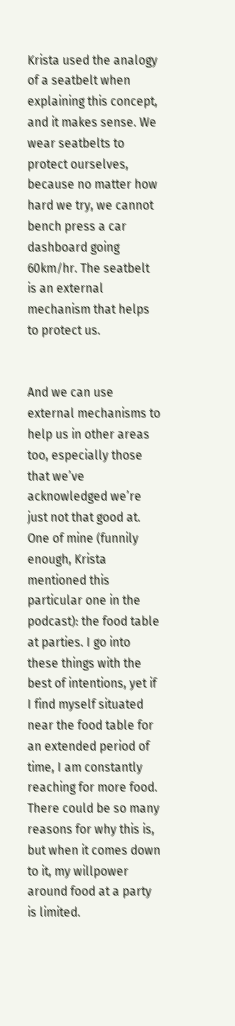Krista used the analogy of a seatbelt when explaining this concept, and it makes sense. We wear seatbelts to protect ourselves, because no matter how hard we try, we cannot bench press a car dashboard going 60km/hr. The seatbelt is an external mechanism that helps to protect us.


And we can use external mechanisms to help us in other areas too, especially those that we’ve acknowledged we’re just not that good at. One of mine (funnily enough, Krista mentioned this particular one in the podcast): the food table at parties. I go into these things with the best of intentions, yet if I find myself situated near the food table for an extended period of time, I am constantly reaching for more food. There could be so many reasons for why this is, but when it comes down to it, my willpower around food at a party is limited.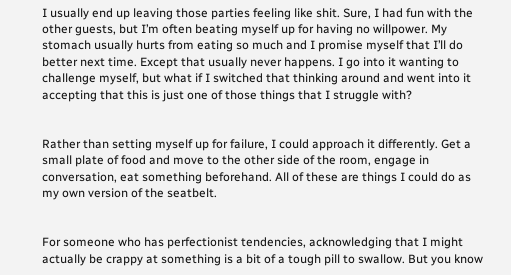I usually end up leaving those parties feeling like shit. Sure, I had fun with the other guests, but I’m often beating myself up for having no willpower. My stomach usually hurts from eating so much and I promise myself that I’ll do better next time. Except that usually never happens. I go into it wanting to challenge myself, but what if I switched that thinking around and went into it accepting that this is just one of those things that I struggle with?


Rather than setting myself up for failure, I could approach it differently. Get a small plate of food and move to the other side of the room, engage in conversation, eat something beforehand. All of these are things I could do as my own version of the seatbelt.


For someone who has perfectionist tendencies, acknowledging that I might actually be crappy at something is a bit of a tough pill to swallow. But you know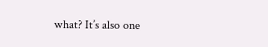what? It’s also one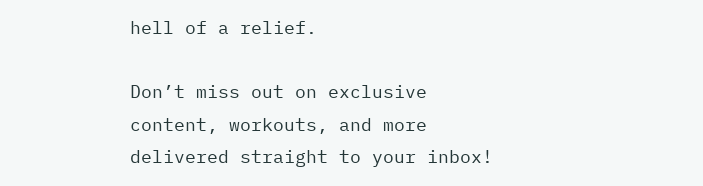hell of a relief.

Don’t miss out on exclusive content, workouts, and more delivered straight to your inbox!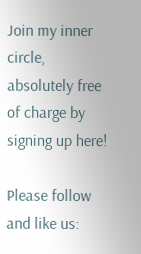Join my inner circle, absolutely free of charge by
signing up here!

Please follow and like us: